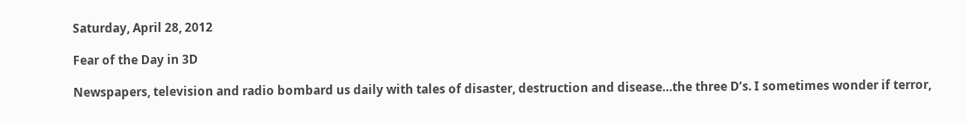Saturday, April 28, 2012

Fear of the Day in 3D

Newspapers, television and radio bombard us daily with tales of disaster, destruction and disease…the three D’s. I sometimes wonder if terror,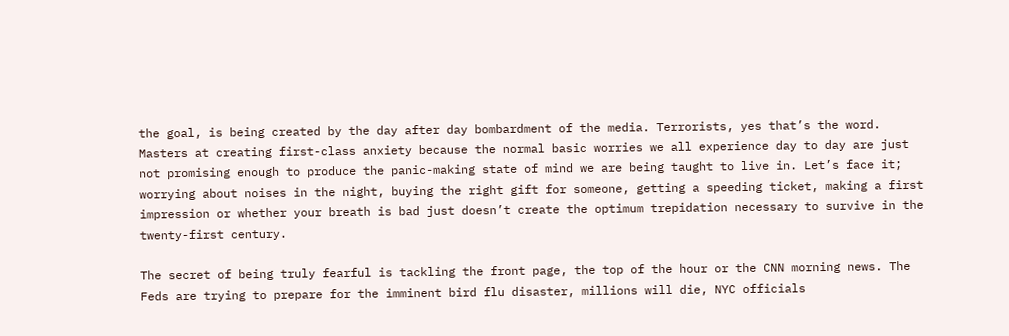the goal, is being created by the day after day bombardment of the media. Terrorists, yes that’s the word. Masters at creating first-class anxiety because the normal basic worries we all experience day to day are just not promising enough to produce the panic-making state of mind we are being taught to live in. Let’s face it; worrying about noises in the night, buying the right gift for someone, getting a speeding ticket, making a first impression or whether your breath is bad just doesn’t create the optimum trepidation necessary to survive in the twenty-first century.

The secret of being truly fearful is tackling the front page, the top of the hour or the CNN morning news. The Feds are trying to prepare for the imminent bird flu disaster, millions will die, NYC officials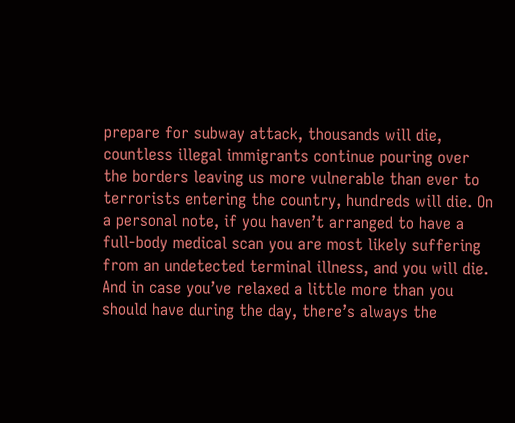prepare for subway attack, thousands will die, countless illegal immigrants continue pouring over the borders leaving us more vulnerable than ever to terrorists entering the country, hundreds will die. On a personal note, if you haven’t arranged to have a full-body medical scan you are most likely suffering from an undetected terminal illness, and you will die. And in case you’ve relaxed a little more than you should have during the day, there’s always the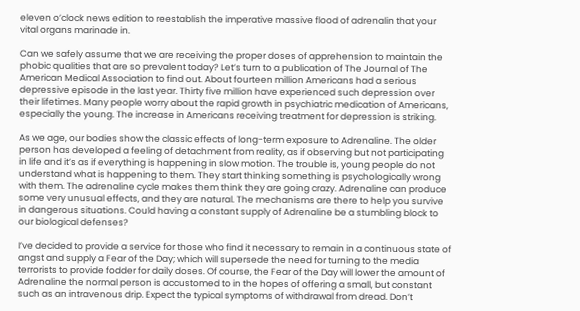eleven o’clock news edition to reestablish the imperative massive flood of adrenalin that your vital organs marinade in.

Can we safely assume that we are receiving the proper doses of apprehension to maintain the phobic qualities that are so prevalent today? Let’s turn to a publication of The Journal of The American Medical Association to find out. About fourteen million Americans had a serious depressive episode in the last year. Thirty five million have experienced such depression over their lifetimes. Many people worry about the rapid growth in psychiatric medication of Americans, especially the young. The increase in Americans receiving treatment for depression is striking.

As we age, our bodies show the classic effects of long-term exposure to Adrenaline. The older person has developed a feeling of detachment from reality, as if observing but not participating in life and it’s as if everything is happening in slow motion. The trouble is, young people do not understand what is happening to them. They start thinking something is psychologically wrong with them. The adrenaline cycle makes them think they are going crazy. Adrenaline can produce some very unusual effects, and they are natural. The mechanisms are there to help you survive in dangerous situations. Could having a constant supply of Adrenaline be a stumbling block to our biological defenses?

I’ve decided to provide a service for those who find it necessary to remain in a continuous state of angst and supply a Fear of the Day; which will supersede the need for turning to the media terrorists to provide fodder for daily doses. Of course, the Fear of the Day will lower the amount of Adrenaline the normal person is accustomed to in the hopes of offering a small, but constant such as an intravenous drip. Expect the typical symptoms of withdrawal from dread. Don’t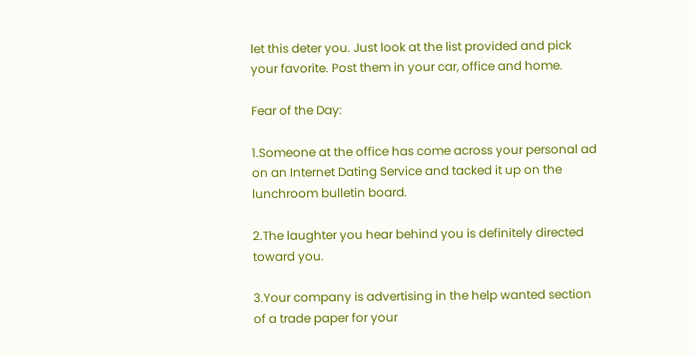let this deter you. Just look at the list provided and pick your favorite. Post them in your car, office and home.

Fear of the Day:

1.Someone at the office has come across your personal ad on an Internet Dating Service and tacked it up on the lunchroom bulletin board.

2.The laughter you hear behind you is definitely directed toward you.

3.Your company is advertising in the help wanted section of a trade paper for your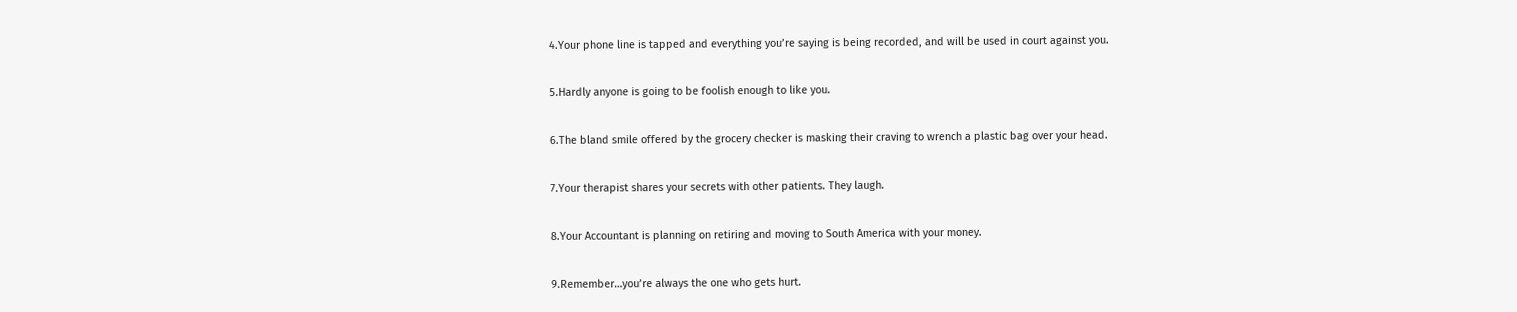4.Your phone line is tapped and everything you’re saying is being recorded, and will be used in court against you.

5.Hardly anyone is going to be foolish enough to like you.

6.The bland smile offered by the grocery checker is masking their craving to wrench a plastic bag over your head.

7.Your therapist shares your secrets with other patients. They laugh.

8.Your Accountant is planning on retiring and moving to South America with your money.

9.Remember…you’re always the one who gets hurt.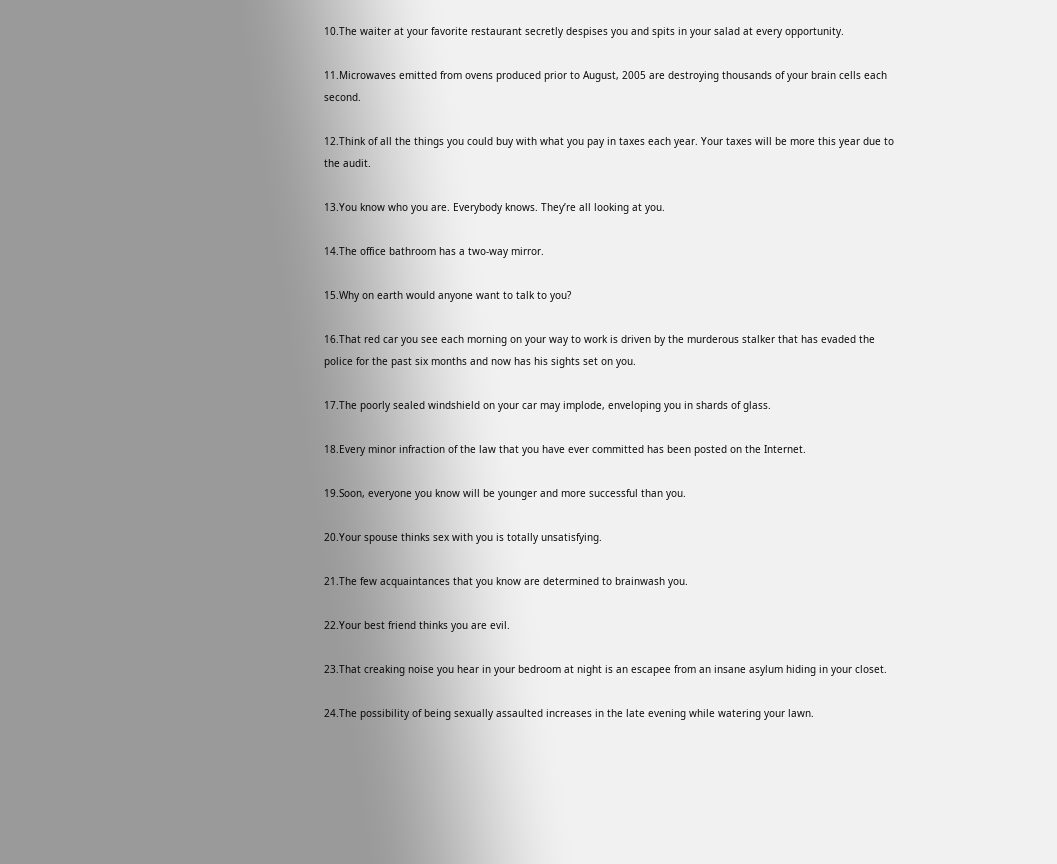10.The waiter at your favorite restaurant secretly despises you and spits in your salad at every opportunity.

11.Microwaves emitted from ovens produced prior to August, 2005 are destroying thousands of your brain cells each second.

12.Think of all the things you could buy with what you pay in taxes each year. Your taxes will be more this year due to the audit.

13.You know who you are. Everybody knows. They’re all looking at you.

14.The office bathroom has a two-way mirror.

15.Why on earth would anyone want to talk to you?

16.That red car you see each morning on your way to work is driven by the murderous stalker that has evaded the police for the past six months and now has his sights set on you.

17.The poorly sealed windshield on your car may implode, enveloping you in shards of glass.

18.Every minor infraction of the law that you have ever committed has been posted on the Internet.

19.Soon, everyone you know will be younger and more successful than you.

20.Your spouse thinks sex with you is totally unsatisfying.

21.The few acquaintances that you know are determined to brainwash you.

22.Your best friend thinks you are evil.

23.That creaking noise you hear in your bedroom at night is an escapee from an insane asylum hiding in your closet.

24.The possibility of being sexually assaulted increases in the late evening while watering your lawn.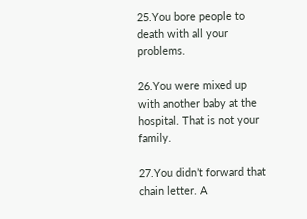25.You bore people to death with all your problems.

26.You were mixed up with another baby at the hospital. That is not your family.

27.You didn’t forward that chain letter. A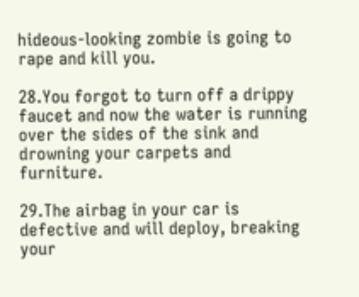hideous-looking zombie is going to rape and kill you.

28.You forgot to turn off a drippy faucet and now the water is running over the sides of the sink and drowning your carpets and furniture.

29.The airbag in your car is defective and will deploy, breaking your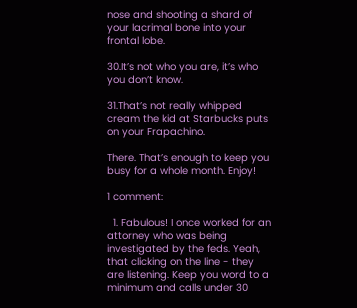nose and shooting a shard of your lacrimal bone into your frontal lobe.

30.It’s not who you are, it’s who you don’t know.

31.That’s not really whipped cream the kid at Starbucks puts on your Frapachino.

There. That’s enough to keep you busy for a whole month. Enjoy!

1 comment:

  1. Fabulous! I once worked for an attorney who was being investigated by the feds. Yeah, that clicking on the line - they are listening. Keep you word to a minimum and calls under 30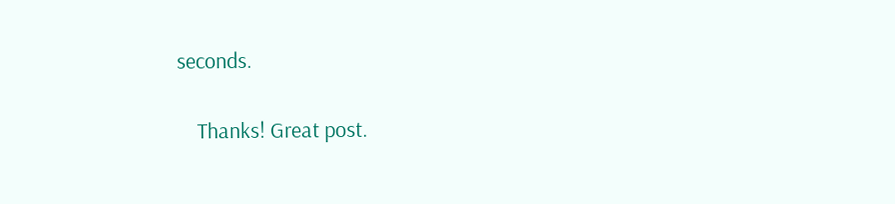seconds.

    Thanks! Great post.